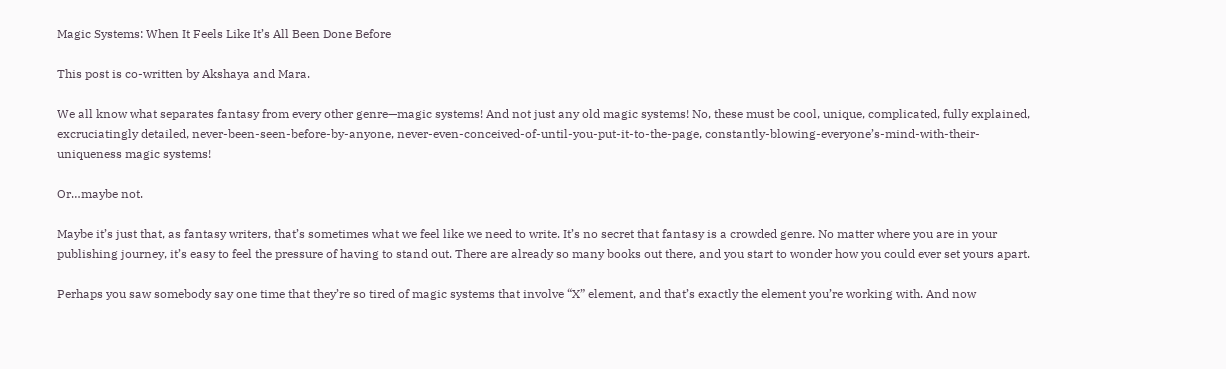Magic Systems: When It Feels Like It’s All Been Done Before

This post is co-written by Akshaya and Mara.

We all know what separates fantasy from every other genre—magic systems! And not just any old magic systems! No, these must be cool, unique, complicated, fully explained, excruciatingly detailed, never-been-seen-before-by-anyone, never-even-conceived-of-until-you-put-it-to-the-page, constantly-blowing-everyone’s-mind-with-their-uniqueness magic systems!

Or…maybe not.

Maybe it’s just that, as fantasy writers, that’s sometimes what we feel like we need to write. It’s no secret that fantasy is a crowded genre. No matter where you are in your publishing journey, it’s easy to feel the pressure of having to stand out. There are already so many books out there, and you start to wonder how you could ever set yours apart.

Perhaps you saw somebody say one time that they’re so tired of magic systems that involve “X” element, and that’s exactly the element you’re working with. And now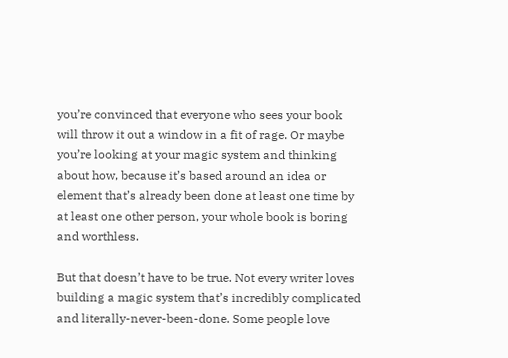you’re convinced that everyone who sees your book will throw it out a window in a fit of rage. Or maybe you’re looking at your magic system and thinking about how, because it’s based around an idea or element that’s already been done at least one time by at least one other person, your whole book is boring and worthless.

But that doesn’t have to be true. Not every writer loves building a magic system that’s incredibly complicated and literally-never-been-done. Some people love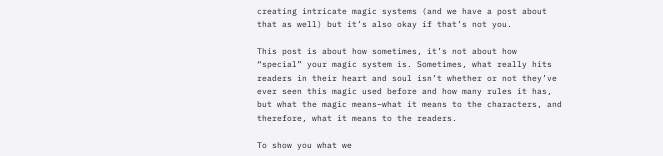creating intricate magic systems (and we have a post about that as well) but it’s also okay if that’s not you.

This post is about how sometimes, it’s not about how “special” your magic system is. Sometimes, what really hits readers in their heart and soul isn’t whether or not they’ve ever seen this magic used before and how many rules it has, but what the magic means–what it means to the characters, and therefore, what it means to the readers.

To show you what we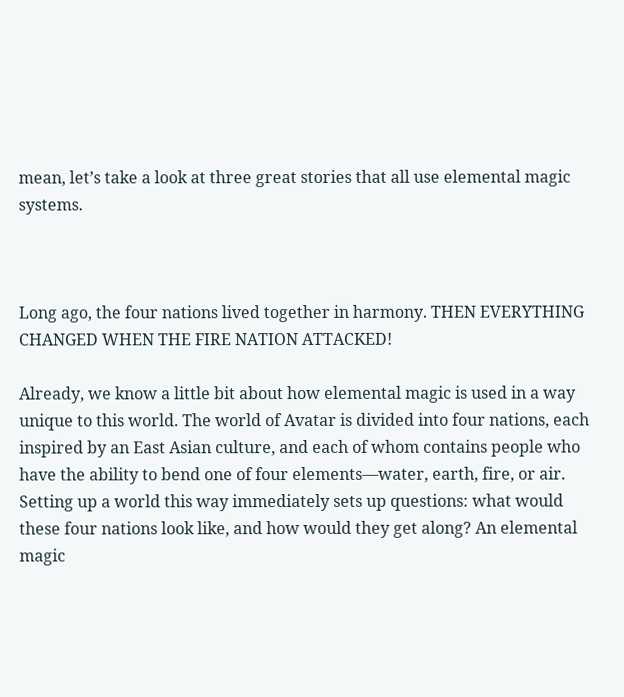mean, let’s take a look at three great stories that all use elemental magic systems.



Long ago, the four nations lived together in harmony. THEN EVERYTHING CHANGED WHEN THE FIRE NATION ATTACKED!

Already, we know a little bit about how elemental magic is used in a way unique to this world. The world of Avatar is divided into four nations, each inspired by an East Asian culture, and each of whom contains people who have the ability to bend one of four elements—water, earth, fire, or air. Setting up a world this way immediately sets up questions: what would these four nations look like, and how would they get along? An elemental magic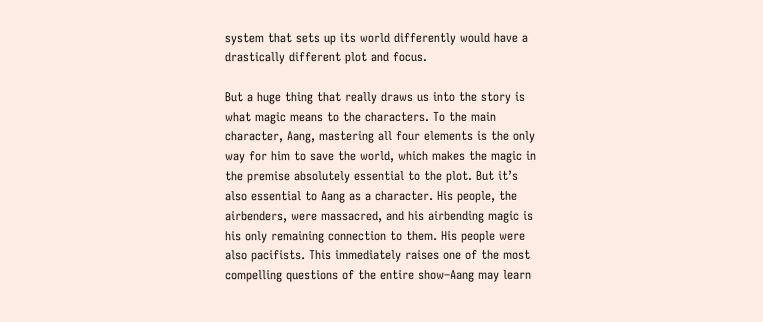system that sets up its world differently would have a drastically different plot and focus.

But a huge thing that really draws us into the story is what magic means to the characters. To the main character, Aang, mastering all four elements is the only way for him to save the world, which makes the magic in the premise absolutely essential to the plot. But it’s also essential to Aang as a character. His people, the airbenders, were massacred, and his airbending magic is his only remaining connection to them. His people were also pacifists. This immediately raises one of the most compelling questions of the entire show–Aang may learn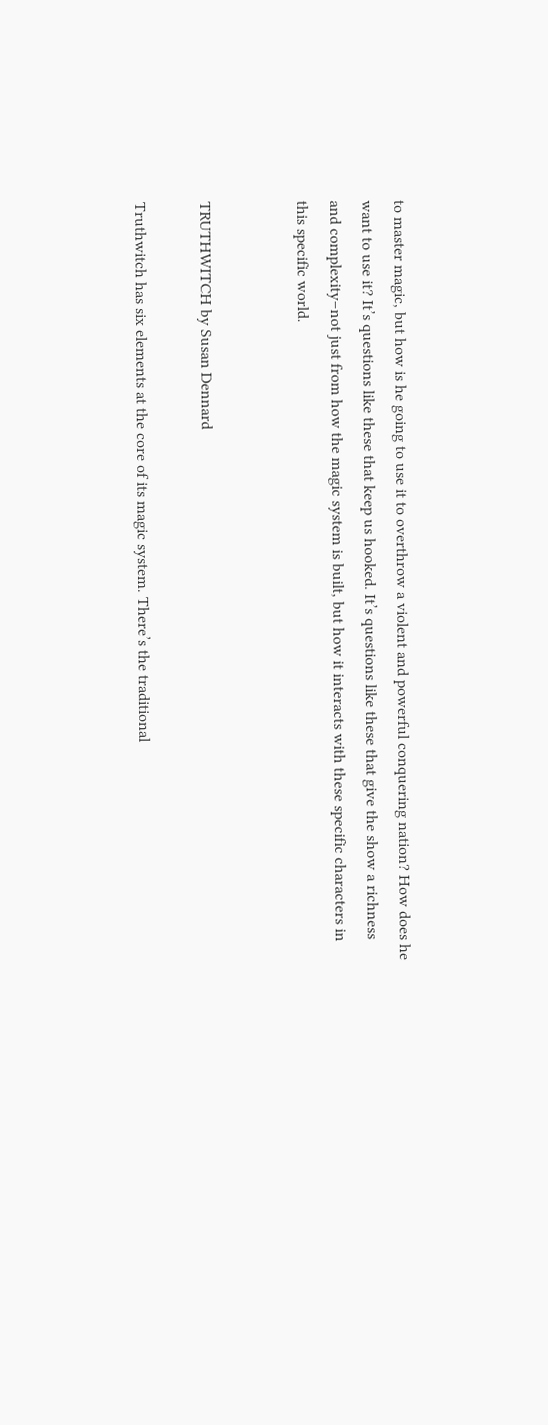to master magic, but how is he going to use it to overthrow a violent and powerful conquering nation? How does he want to use it? It’s questions like these that keep us hooked. It’s questions like these that give the show a richness and complexity–not just from how the magic system is built, but how it interacts with these specific characters in this specific world.


TRUTHWITCH by Susan Dennard

Truthwitch has six elements at the core of its magic system. There’s the traditional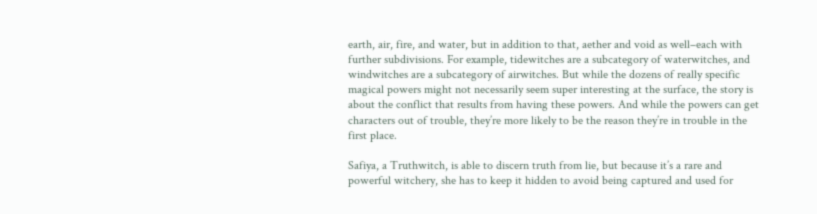earth, air, fire, and water, but in addition to that, aether and void as well–each with further subdivisions. For example, tidewitches are a subcategory of waterwitches, and windwitches are a subcategory of airwitches. But while the dozens of really specific magical powers might not necessarily seem super interesting at the surface, the story is about the conflict that results from having these powers. And while the powers can get characters out of trouble, they’re more likely to be the reason they’re in trouble in the first place.

Safiya, a Truthwitch, is able to discern truth from lie, but because it’s a rare and powerful witchery, she has to keep it hidden to avoid being captured and used for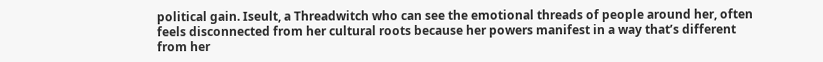political gain. Iseult, a Threadwitch who can see the emotional threads of people around her, often feels disconnected from her cultural roots because her powers manifest in a way that’s different from her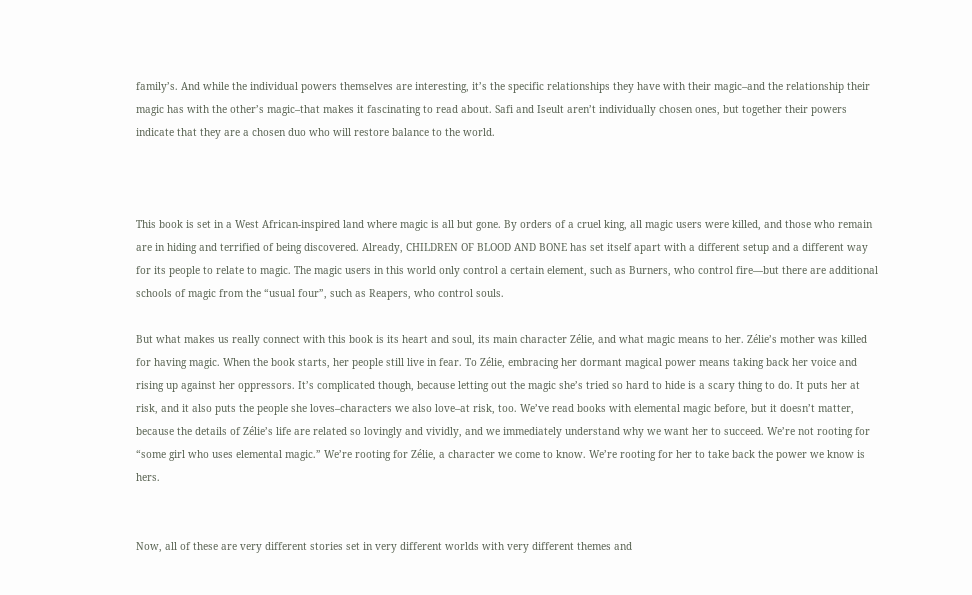family’s. And while the individual powers themselves are interesting, it’s the specific relationships they have with their magic–and the relationship their magic has with the other’s magic–that makes it fascinating to read about. Safi and Iseult aren’t individually chosen ones, but together their powers indicate that they are a chosen duo who will restore balance to the world.



This book is set in a West African-inspired land where magic is all but gone. By orders of a cruel king, all magic users were killed, and those who remain are in hiding and terrified of being discovered. Already, CHILDREN OF BLOOD AND BONE has set itself apart with a different setup and a different way for its people to relate to magic. The magic users in this world only control a certain element, such as Burners, who control fire—but there are additional schools of magic from the “usual four”, such as Reapers, who control souls.

But what makes us really connect with this book is its heart and soul, its main character Zélie, and what magic means to her. Zélie’s mother was killed for having magic. When the book starts, her people still live in fear. To Zélie, embracing her dormant magical power means taking back her voice and rising up against her oppressors. It’s complicated though, because letting out the magic she’s tried so hard to hide is a scary thing to do. It puts her at risk, and it also puts the people she loves–characters we also love–at risk, too. We’ve read books with elemental magic before, but it doesn’t matter, because the details of Zélie’s life are related so lovingly and vividly, and we immediately understand why we want her to succeed. We’re not rooting for “some girl who uses elemental magic.” We’re rooting for Zélie, a character we come to know. We’re rooting for her to take back the power we know is hers.


Now, all of these are very different stories set in very different worlds with very different themes and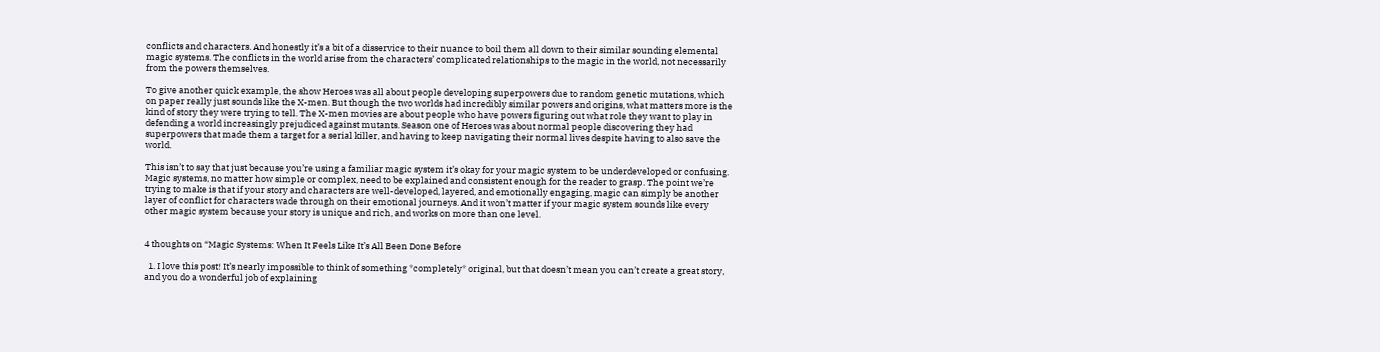conflicts and characters. And honestly it’s a bit of a disservice to their nuance to boil them all down to their similar sounding elemental magic systems. The conflicts in the world arise from the characters’ complicated relationships to the magic in the world, not necessarily from the powers themselves.

To give another quick example, the show Heroes was all about people developing superpowers due to random genetic mutations, which on paper really just sounds like the X-men. But though the two worlds had incredibly similar powers and origins, what matters more is the kind of story they were trying to tell. The X-men movies are about people who have powers figuring out what role they want to play in defending a world increasingly prejudiced against mutants. Season one of Heroes was about normal people discovering they had superpowers that made them a target for a serial killer, and having to keep navigating their normal lives despite having to also save the world.

This isn’t to say that just because you’re using a familiar magic system it’s okay for your magic system to be underdeveloped or confusing. Magic systems, no matter how simple or complex, need to be explained and consistent enough for the reader to grasp. The point we’re trying to make is that if your story and characters are well-developed, layered, and emotionally engaging, magic can simply be another layer of conflict for characters wade through on their emotional journeys. And it won’t matter if your magic system sounds like every other magic system because your story is unique and rich, and works on more than one level.


4 thoughts on “Magic Systems: When It Feels Like It’s All Been Done Before

  1. I love this post! It’s nearly impossible to think of something *completely* original, but that doesn’t mean you can’t create a great story, and you do a wonderful job of explaining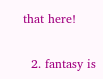that here!


  2. fantasy is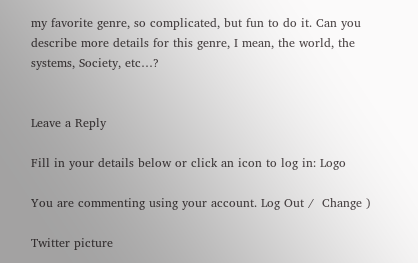my favorite genre, so complicated, but fun to do it. Can you describe more details for this genre, I mean, the world, the systems, Society, etc…?


Leave a Reply

Fill in your details below or click an icon to log in: Logo

You are commenting using your account. Log Out /  Change )

Twitter picture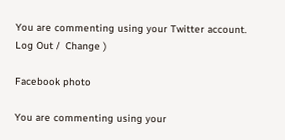You are commenting using your Twitter account. Log Out /  Change )

Facebook photo

You are commenting using your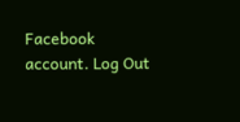Facebook account. Log Out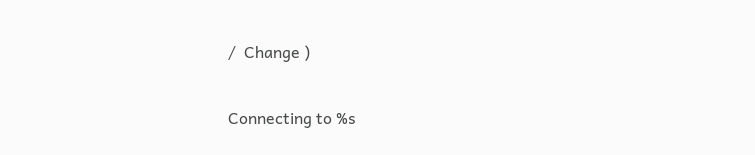/  Change )

Connecting to %s